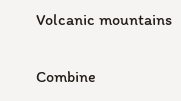Volcanic mountains

Combine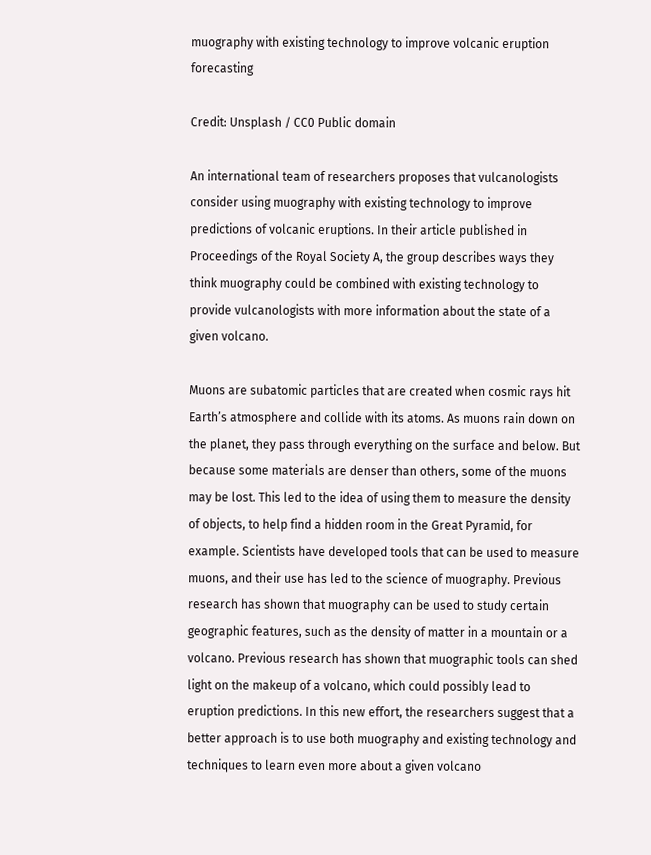muography with existing technology to improve volcanic eruption forecasting

Credit: Unsplash / CC0 Public domain

An international team of researchers proposes that vulcanologists consider using muography with existing technology to improve predictions of volcanic eruptions. In their article published in Proceedings of the Royal Society A, the group describes ways they think muography could be combined with existing technology to provide vulcanologists with more information about the state of a given volcano.

Muons are subatomic particles that are created when cosmic rays hit Earth’s atmosphere and collide with its atoms. As muons rain down on the planet, they pass through everything on the surface and below. But because some materials are denser than others, some of the muons may be lost. This led to the idea of using them to measure the density of objects, to help find a hidden room in the Great Pyramid, for example. Scientists have developed tools that can be used to measure muons, and their use has led to the science of muography. Previous research has shown that muography can be used to study certain geographic features, such as the density of matter in a mountain or a volcano. Previous research has shown that muographic tools can shed light on the makeup of a volcano, which could possibly lead to eruption predictions. In this new effort, the researchers suggest that a better approach is to use both muography and existing technology and techniques to learn even more about a given volcano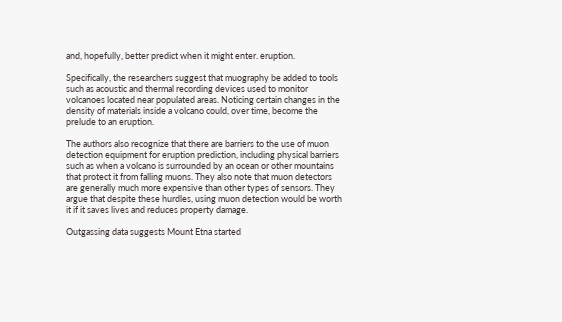and, hopefully, better predict when it might enter. eruption.

Specifically, the researchers suggest that muography be added to tools such as acoustic and thermal recording devices used to monitor volcanoes located near populated areas. Noticing certain changes in the density of materials inside a volcano could, over time, become the prelude to an eruption.

The authors also recognize that there are barriers to the use of muon detection equipment for eruption prediction, including physical barriers such as when a volcano is surrounded by an ocean or other mountains that protect it from falling muons. They also note that muon detectors are generally much more expensive than other types of sensors. They argue that despite these hurdles, using muon detection would be worth it if it saves lives and reduces property damage.

Outgassing data suggests Mount Etna started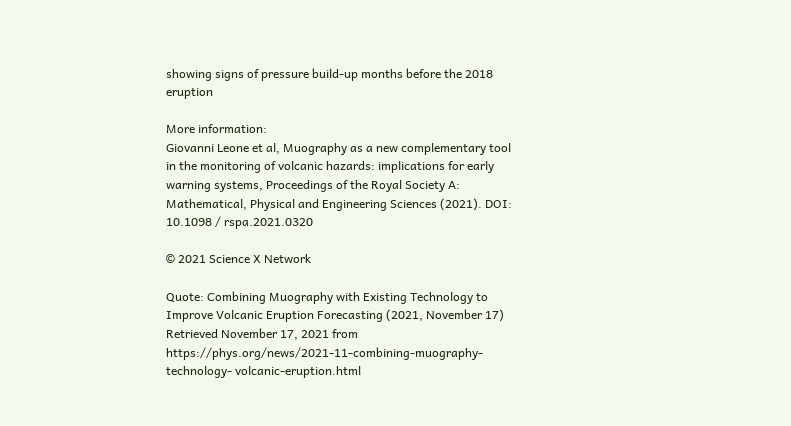showing signs of pressure build-up months before the 2018 eruption

More information:
Giovanni Leone et al, Muography as a new complementary tool in the monitoring of volcanic hazards: implications for early warning systems, Proceedings of the Royal Society A: Mathematical, Physical and Engineering Sciences (2021). DOI: 10.1098 / rspa.2021.0320

© 2021 Science X Network

Quote: Combining Muography with Existing Technology to Improve Volcanic Eruption Forecasting (2021, November 17) Retrieved November 17, 2021 from https://phys.org/news/2021-11-combining-muography-technology- volcanic-eruption.html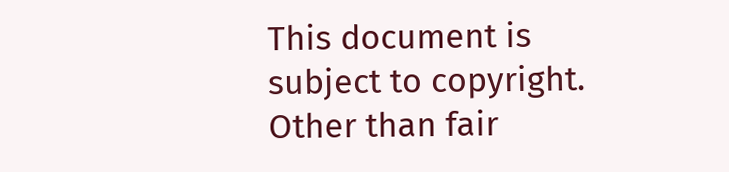This document is subject to copyright. Other than fair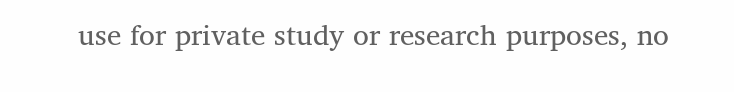use for private study or research purposes, no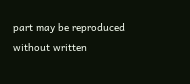part may be reproduced without written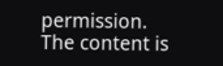permission. The content is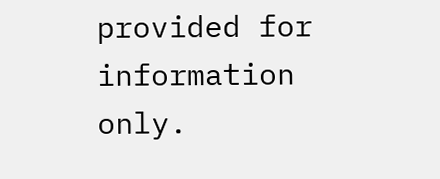provided for information only.